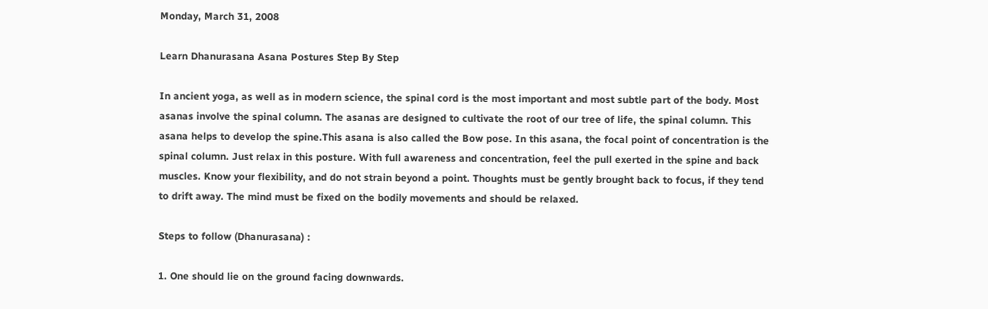Monday, March 31, 2008

Learn Dhanurasana Asana Postures Step By Step

In ancient yoga, as well as in modern science, the spinal cord is the most important and most subtle part of the body. Most asanas involve the spinal column. The asanas are designed to cultivate the root of our tree of life, the spinal column. This asana helps to develop the spine.This asana is also called the Bow pose. In this asana, the focal point of concentration is the spinal column. Just relax in this posture. With full awareness and concentration, feel the pull exerted in the spine and back muscles. Know your flexibility, and do not strain beyond a point. Thoughts must be gently brought back to focus, if they tend to drift away. The mind must be fixed on the bodily movements and should be relaxed.

Steps to follow (Dhanurasana) :

1. One should lie on the ground facing downwards.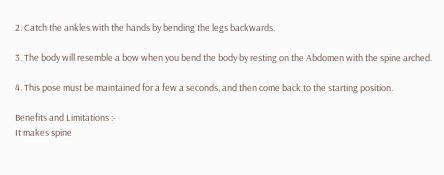2. Catch the ankles with the hands by bending the legs backwards.

3. The body will resemble a bow when you bend the body by resting on the Abdomen with the spine arched.

4. This pose must be maintained for a few a seconds, and then come back to the starting position.

Benefits and Limitations :-
It makes spine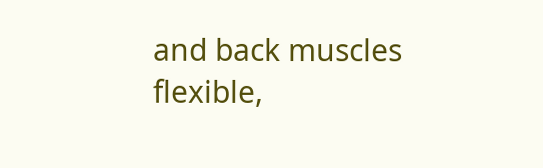and back muscles flexible,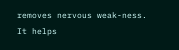removes nervous weak-ness.
It helps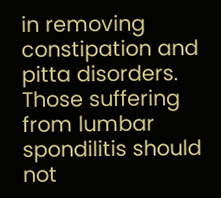in removing constipation and pitta disorders.
Those suffering from lumbar spondilitis should not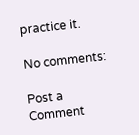practice it.

No comments:

Post a Comment